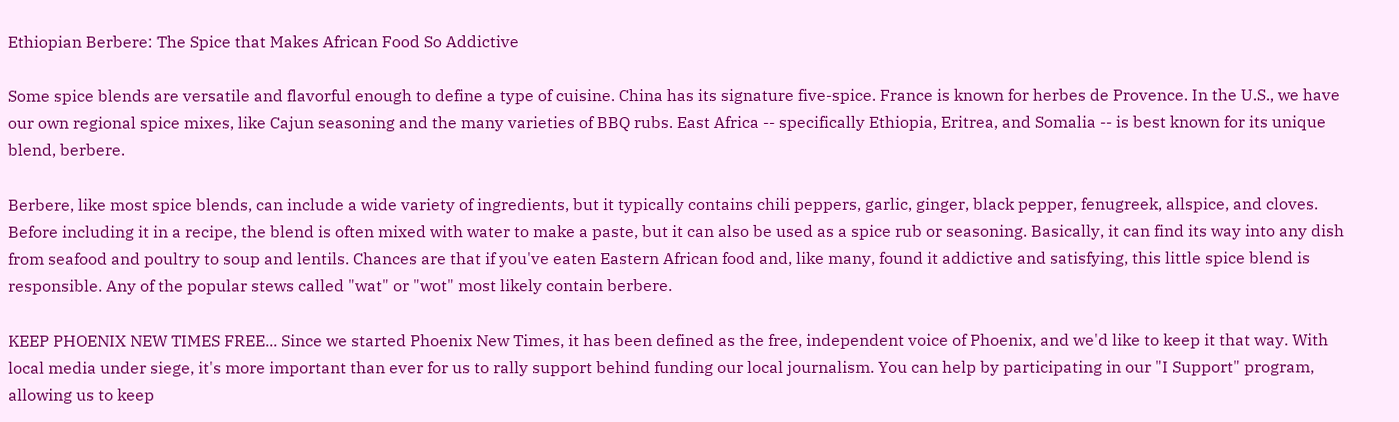Ethiopian Berbere: The Spice that Makes African Food So Addictive

Some spice blends are versatile and flavorful enough to define a type of cuisine. China has its signature five-spice. France is known for herbes de Provence. In the U.S., we have our own regional spice mixes, like Cajun seasoning and the many varieties of BBQ rubs. East Africa -- specifically Ethiopia, Eritrea, and Somalia -- is best known for its unique blend, berbere.

Berbere, like most spice blends, can include a wide variety of ingredients, but it typically contains chili peppers, garlic, ginger, black pepper, fenugreek, allspice, and cloves. Before including it in a recipe, the blend is often mixed with water to make a paste, but it can also be used as a spice rub or seasoning. Basically, it can find its way into any dish from seafood and poultry to soup and lentils. Chances are that if you've eaten Eastern African food and, like many, found it addictive and satisfying, this little spice blend is responsible. Any of the popular stews called "wat" or "wot" most likely contain berbere.

KEEP PHOENIX NEW TIMES FREE... Since we started Phoenix New Times, it has been defined as the free, independent voice of Phoenix, and we'd like to keep it that way. With local media under siege, it's more important than ever for us to rally support behind funding our local journalism. You can help by participating in our "I Support" program, allowing us to keep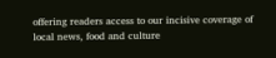offering readers access to our incisive coverage of local news, food and culture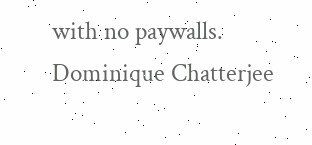with no paywalls.
Dominique Chatterjee